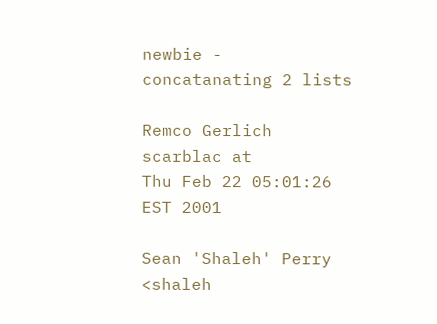newbie - concatanating 2 lists

Remco Gerlich scarblac at
Thu Feb 22 05:01:26 EST 2001

Sean 'Shaleh' Perry <shaleh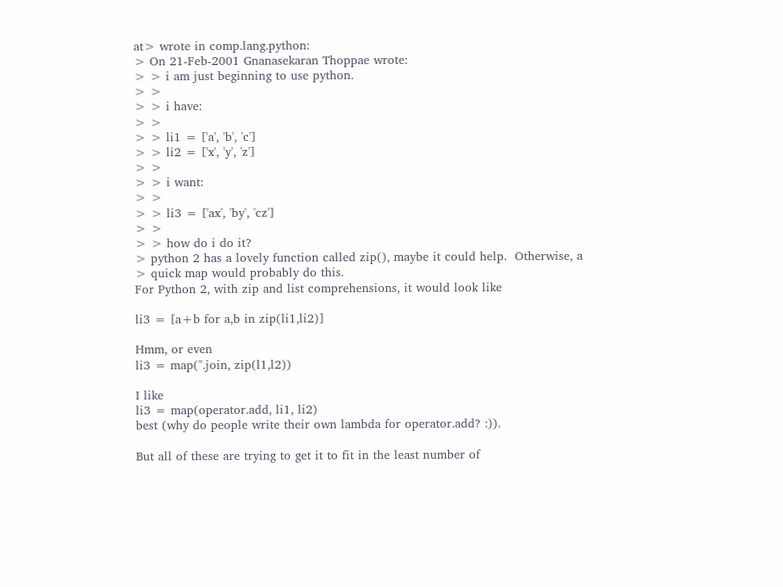at> wrote in comp.lang.python:
> On 21-Feb-2001 Gnanasekaran Thoppae wrote:
> > i am just beginning to use python.
> >
> > i have:
> >
> > li1 = ['a', 'b', 'c']
> > li2 = ['x', 'y', 'z']
> >
> > i want:
> >
> > li3 = ['ax', 'by', 'cz']
> >
> > how do i do it?
> python 2 has a lovely function called zip(), maybe it could help.  Otherwise, a
> quick map would probably do this.
For Python 2, with zip and list comprehensions, it would look like

li3 = [a+b for a,b in zip(li1,li2)]

Hmm, or even
li3 = map(''.join, zip(l1,l2))

I like
li3 = map(operator.add, li1, li2)
best (why do people write their own lambda for operator.add? :)).

But all of these are trying to get it to fit in the least number of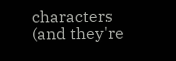characters (and they're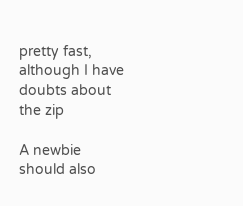pretty fast, although I have doubts about the zip

A newbie should also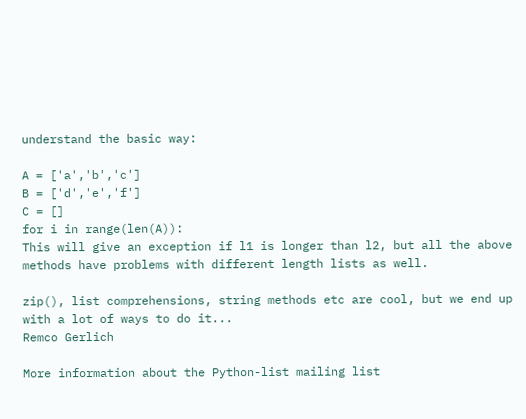understand the basic way:

A = ['a','b','c']
B = ['d','e','f']
C = []
for i in range(len(A)):
This will give an exception if l1 is longer than l2, but all the above
methods have problems with different length lists as well.

zip(), list comprehensions, string methods etc are cool, but we end up
with a lot of ways to do it...
Remco Gerlich

More information about the Python-list mailing list